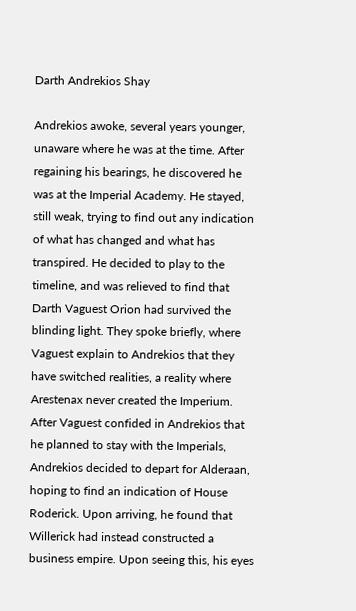Darth Andrekios Shay

Andrekios awoke, several years younger, unaware where he was at the time. After regaining his bearings, he discovered he was at the Imperial Academy. He stayed, still weak, trying to find out any indication of what has changed and what has transpired. He decided to play to the timeline, and was relieved to find that Darth Vaguest Orion had survived the blinding light. They spoke briefly, where Vaguest explain to Andrekios that they have switched realities, a reality where Arestenax never created the Imperium. After Vaguest confided in Andrekios that he planned to stay with the Imperials, Andrekios decided to depart for Alderaan, hoping to find an indication of House Roderick. Upon arriving, he found that Willerick had instead constructed a business empire. Upon seeing this, his eyes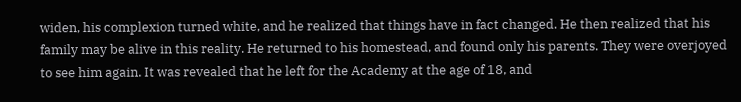widen, his complexion turned white, and he realized that things have in fact changed. He then realized that his family may be alive in this reality. He returned to his homestead, and found only his parents. They were overjoyed to see him again. It was revealed that he left for the Academy at the age of 18, and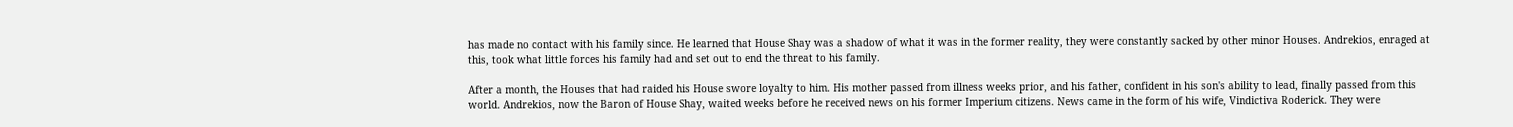has made no contact with his family since. He learned that House Shay was a shadow of what it was in the former reality, they were constantly sacked by other minor Houses. Andrekios, enraged at this, took what little forces his family had and set out to end the threat to his family.

After a month, the Houses that had raided his House swore loyalty to him. His mother passed from illness weeks prior, and his father, confident in his son's ability to lead, finally passed from this world. Andrekios, now the Baron of House Shay, waited weeks before he received news on his former Imperium citizens. News came in the form of his wife, Vindictiva Roderick. They were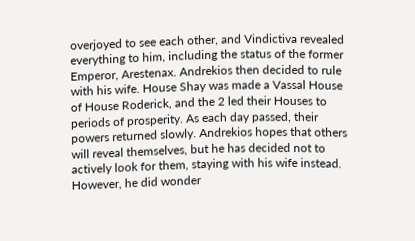overjoyed to see each other, and Vindictiva revealed everything to him, including the status of the former Emperor, Arestenax. Andrekios then decided to rule with his wife. House Shay was made a Vassal House of House Roderick, and the 2 led their Houses to periods of prosperity. As each day passed, their powers returned slowly. Andrekios hopes that others will reveal themselves, but he has decided not to actively look for them, staying with his wife instead. However, he did wonder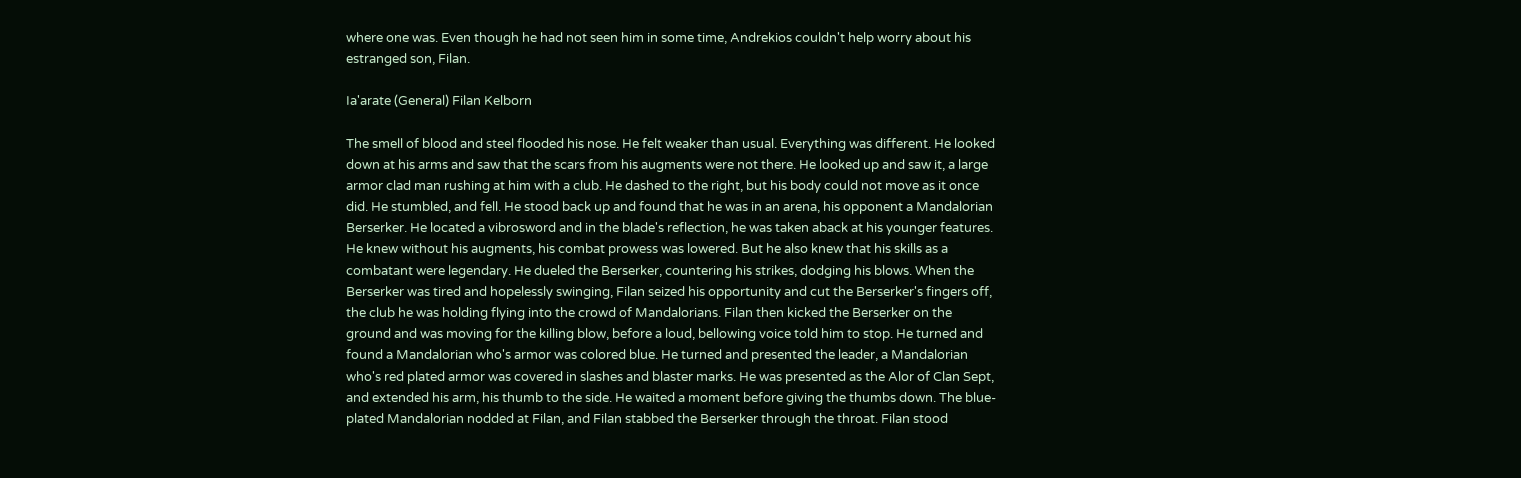where one was. Even though he had not seen him in some time, Andrekios couldn't help worry about his estranged son, Filan.

Ia'arate (General) Filan Kelborn

The smell of blood and steel flooded his nose. He felt weaker than usual. Everything was different. He looked down at his arms and saw that the scars from his augments were not there. He looked up and saw it, a large armor clad man rushing at him with a club. He dashed to the right, but his body could not move as it once did. He stumbled, and fell. He stood back up and found that he was in an arena, his opponent a Mandalorian Berserker. He located a vibrosword and in the blade's reflection, he was taken aback at his younger features. He knew without his augments, his combat prowess was lowered. But he also knew that his skills as a combatant were legendary. He dueled the Berserker, countering his strikes, dodging his blows. When the Berserker was tired and hopelessly swinging, Filan seized his opportunity and cut the Berserker's fingers off, the club he was holding flying into the crowd of Mandalorians. Filan then kicked the Berserker on the ground and was moving for the killing blow, before a loud, bellowing voice told him to stop. He turned and found a Mandalorian who's armor was colored blue. He turned and presented the leader, a Mandalorian who's red plated armor was covered in slashes and blaster marks. He was presented as the Alor of Clan Sept, and extended his arm, his thumb to the side. He waited a moment before giving the thumbs down. The blue-plated Mandalorian nodded at Filan, and Filan stabbed the Berserker through the throat. Filan stood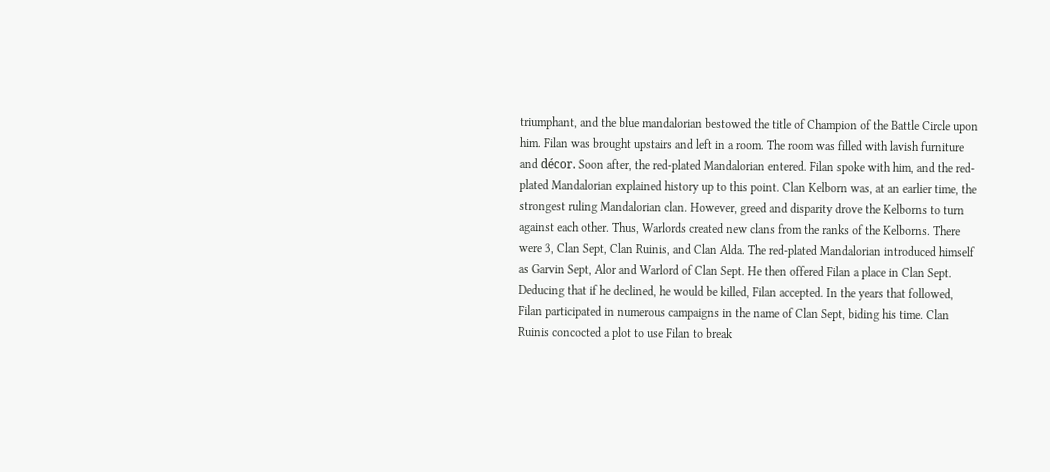triumphant, and the blue mandalorian bestowed the title of Champion of the Battle Circle upon him. Filan was brought upstairs and left in a room. The room was filled with lavish furniture and décor. Soon after, the red-plated Mandalorian entered. Filan spoke with him, and the red-plated Mandalorian explained history up to this point. Clan Kelborn was, at an earlier time, the strongest ruling Mandalorian clan. However, greed and disparity drove the Kelborns to turn against each other. Thus, Warlords created new clans from the ranks of the Kelborns. There were 3, Clan Sept, Clan Ruinis, and Clan Alda. The red-plated Mandalorian introduced himself as Garvin Sept, Alor and Warlord of Clan Sept. He then offered Filan a place in Clan Sept. Deducing that if he declined, he would be killed, Filan accepted. In the years that followed, Filan participated in numerous campaigns in the name of Clan Sept, biding his time. Clan Ruinis concocted a plot to use Filan to break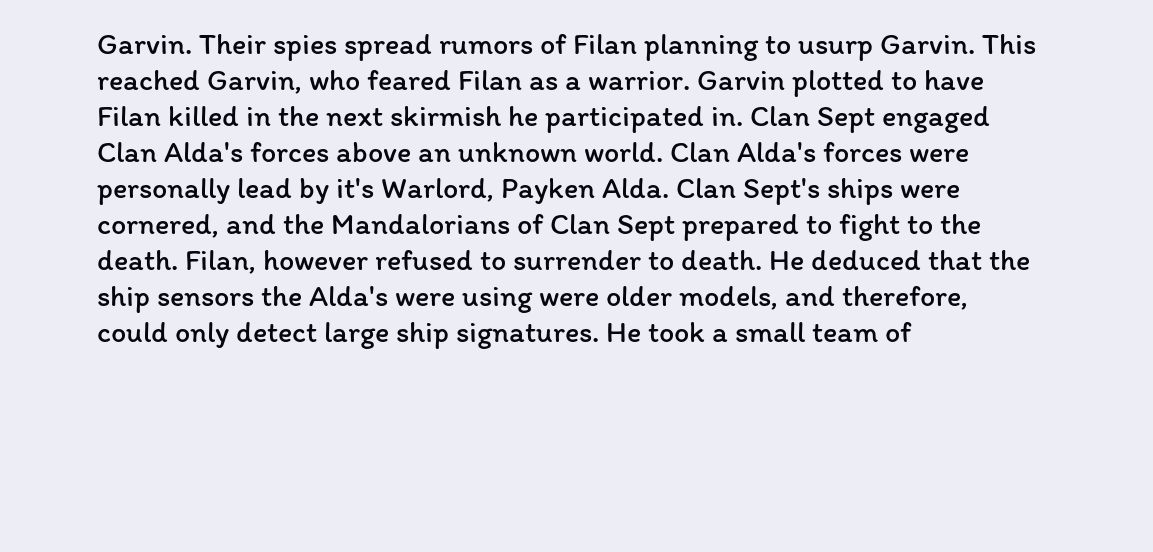Garvin. Their spies spread rumors of Filan planning to usurp Garvin. This reached Garvin, who feared Filan as a warrior. Garvin plotted to have Filan killed in the next skirmish he participated in. Clan Sept engaged Clan Alda's forces above an unknown world. Clan Alda's forces were personally lead by it's Warlord, Payken Alda. Clan Sept's ships were cornered, and the Mandalorians of Clan Sept prepared to fight to the death. Filan, however refused to surrender to death. He deduced that the ship sensors the Alda's were using were older models, and therefore, could only detect large ship signatures. He took a small team of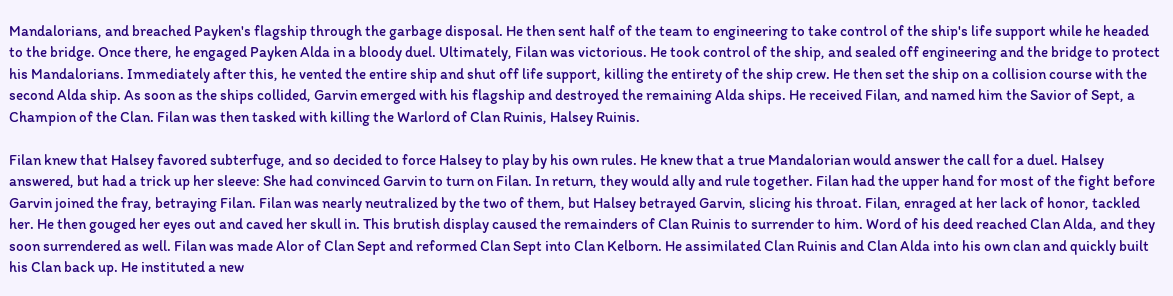Mandalorians, and breached Payken's flagship through the garbage disposal. He then sent half of the team to engineering to take control of the ship's life support while he headed to the bridge. Once there, he engaged Payken Alda in a bloody duel. Ultimately, Filan was victorious. He took control of the ship, and sealed off engineering and the bridge to protect his Mandalorians. Immediately after this, he vented the entire ship and shut off life support, killing the entirety of the ship crew. He then set the ship on a collision course with the second Alda ship. As soon as the ships collided, Garvin emerged with his flagship and destroyed the remaining Alda ships. He received Filan, and named him the Savior of Sept, a Champion of the Clan. Filan was then tasked with killing the Warlord of Clan Ruinis, Halsey Ruinis.

Filan knew that Halsey favored subterfuge, and so decided to force Halsey to play by his own rules. He knew that a true Mandalorian would answer the call for a duel. Halsey answered, but had a trick up her sleeve: She had convinced Garvin to turn on Filan. In return, they would ally and rule together. Filan had the upper hand for most of the fight before Garvin joined the fray, betraying Filan. Filan was nearly neutralized by the two of them, but Halsey betrayed Garvin, slicing his throat. Filan, enraged at her lack of honor, tackled her. He then gouged her eyes out and caved her skull in. This brutish display caused the remainders of Clan Ruinis to surrender to him. Word of his deed reached Clan Alda, and they soon surrendered as well. Filan was made Alor of Clan Sept and reformed Clan Sept into Clan Kelborn. He assimilated Clan Ruinis and Clan Alda into his own clan and quickly built his Clan back up. He instituted a new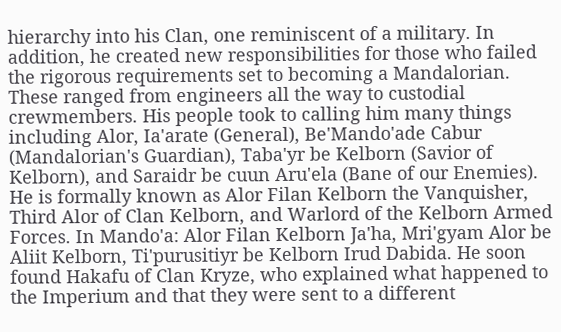hierarchy into his Clan, one reminiscent of a military. In addition, he created new responsibilities for those who failed the rigorous requirements set to becoming a Mandalorian. These ranged from engineers all the way to custodial crewmembers. His people took to calling him many things including Alor, Ia'arate (General), Be'Mando'ade Cabur (Mandalorian's Guardian), Taba'yr be Kelborn (Savior of Kelborn), and Saraidr be cuun Aru'ela (Bane of our Enemies). He is formally known as Alor Filan Kelborn the Vanquisher, Third Alor of Clan Kelborn, and Warlord of the Kelborn Armed Forces. In Mando'a: Alor Filan Kelborn Ja'ha, Mri'gyam Alor be Aliit Kelborn, Ti'purusitiyr be Kelborn Irud Dabida. He soon found Hakafu of Clan Kryze, who explained what happened to the Imperium and that they were sent to a different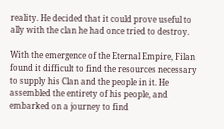reality. He decided that it could prove useful to ally with the clan he had once tried to destroy.

With the emergence of the Eternal Empire, Filan found it difficult to find the resources necessary to supply his Clan and the people in it. He assembled the entirety of his people, and embarked on a journey to find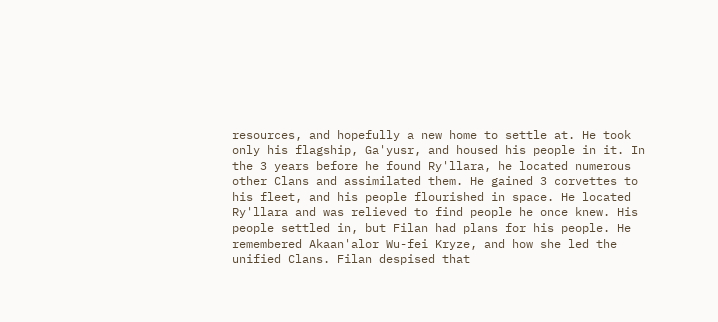resources, and hopefully a new home to settle at. He took only his flagship, Ga'yusr, and housed his people in it. In the 3 years before he found Ry'llara, he located numerous other Clans and assimilated them. He gained 3 corvettes to his fleet, and his people flourished in space. He located Ry'llara and was relieved to find people he once knew. His people settled in, but Filan had plans for his people. He remembered Akaan'alor Wu-fei Kryze, and how she led the unified Clans. Filan despised that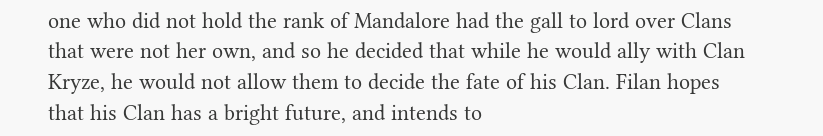one who did not hold the rank of Mandalore had the gall to lord over Clans that were not her own, and so he decided that while he would ally with Clan Kryze, he would not allow them to decide the fate of his Clan. Filan hopes that his Clan has a bright future, and intends to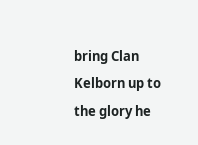bring Clan Kelborn up to the glory he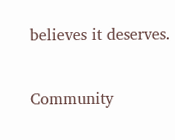believes it deserves.

Community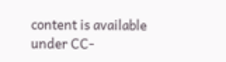content is available under CC-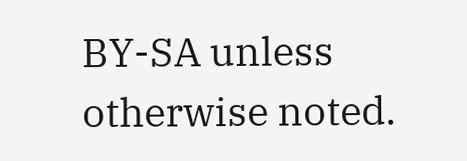BY-SA unless otherwise noted.